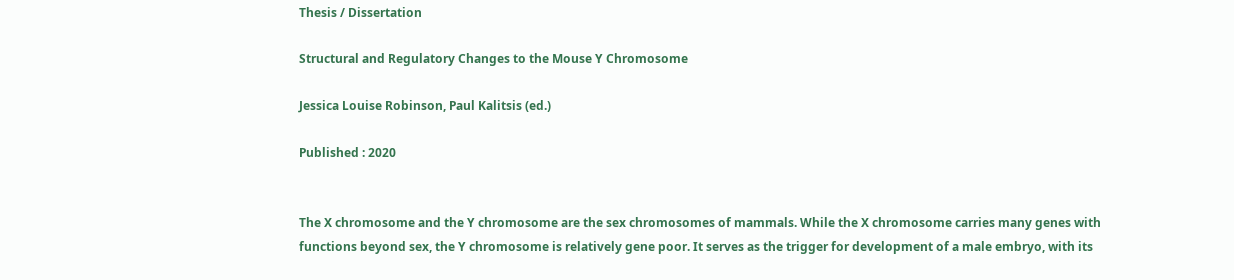Thesis / Dissertation

Structural and Regulatory Changes to the Mouse Y Chromosome

Jessica Louise Robinson, Paul Kalitsis (ed.)

Published : 2020


The X chromosome and the Y chromosome are the sex chromosomes of mammals. While the X chromosome carries many genes with functions beyond sex, the Y chromosome is relatively gene poor. It serves as the trigger for development of a male embryo, with its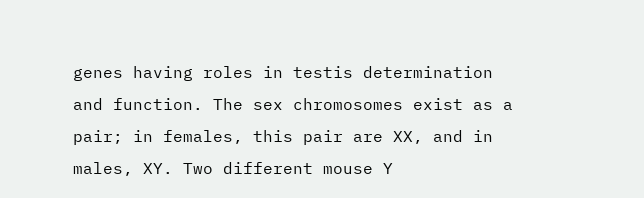genes having roles in testis determination and function. The sex chromosomes exist as a pair; in females, this pair are XX, and in males, XY. Two different mouse Y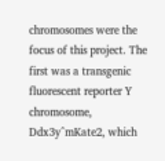chromosomes were the focus of this project. The first was a transgenic fluorescent reporter Y chromosome, Ddx3y^mKate2, which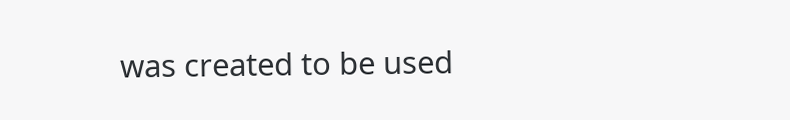was created to be used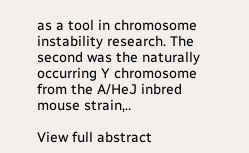as a tool in chromosome instability research. The second was the naturally occurring Y chromosome from the A/HeJ inbred mouse strain,..

View full abstract